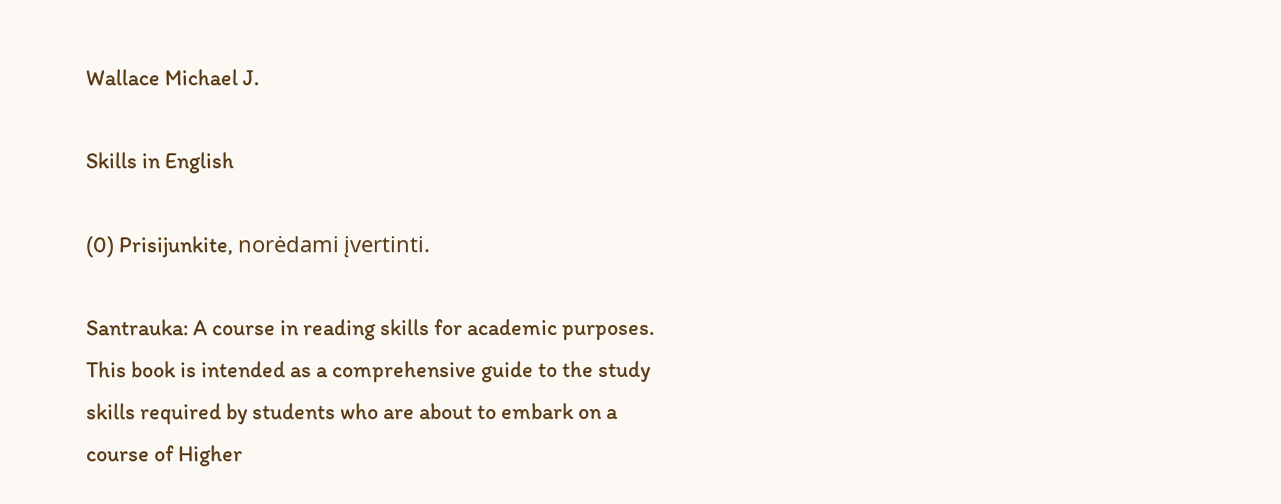Wallace Michael J.

Skills in English

(0) Prisijunkite, norėdami įvertinti.

Santrauka: A course in reading skills for academic purposes. This book is intended as a comprehensive guide to the study skills required by students who are about to embark on a course of Higher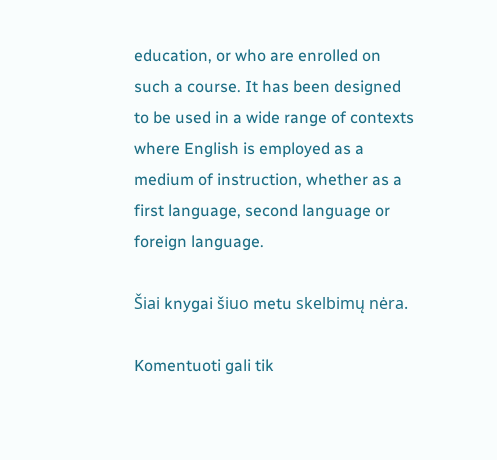education, or who are enrolled on such a course. It has been designed to be used in a wide range of contexts where English is employed as a medium of instruction, whether as a first language, second language or foreign language.

Šiai knygai šiuo metu skelbimų nėra.

Komentuoti gali tik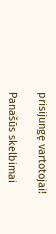prisijungę vartotojai!

Panašūs skelbimai